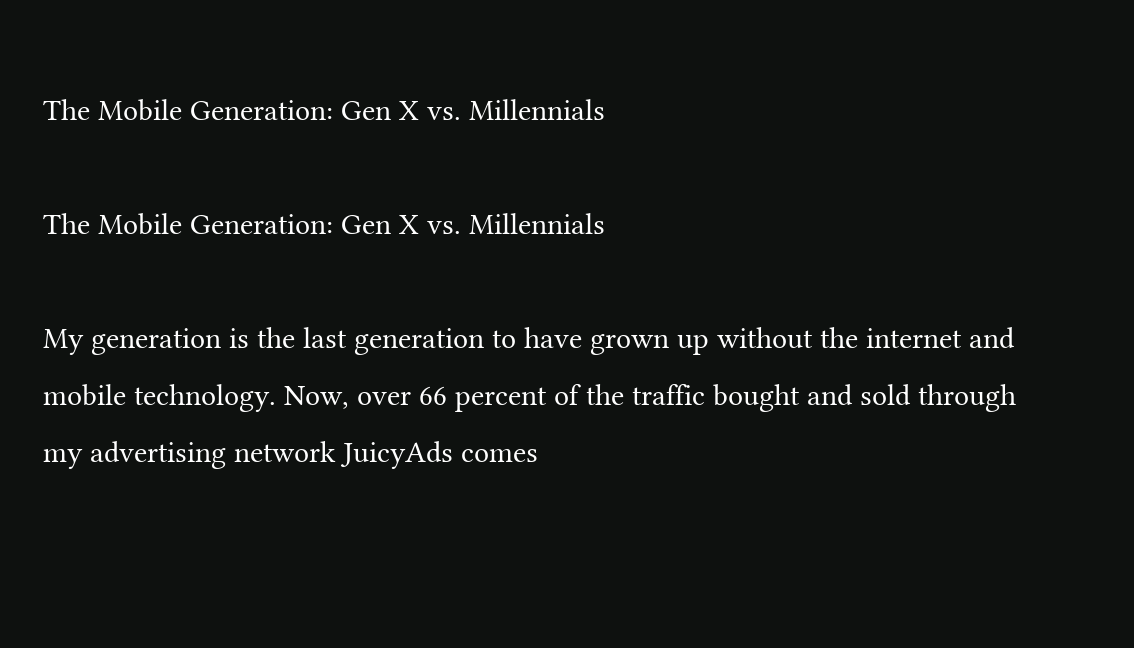The Mobile Generation: Gen X vs. Millennials

The Mobile Generation: Gen X vs. Millennials

My generation is the last generation to have grown up without the internet and mobile technology. Now, over 66 percent of the traffic bought and sold through my advertising network JuicyAds comes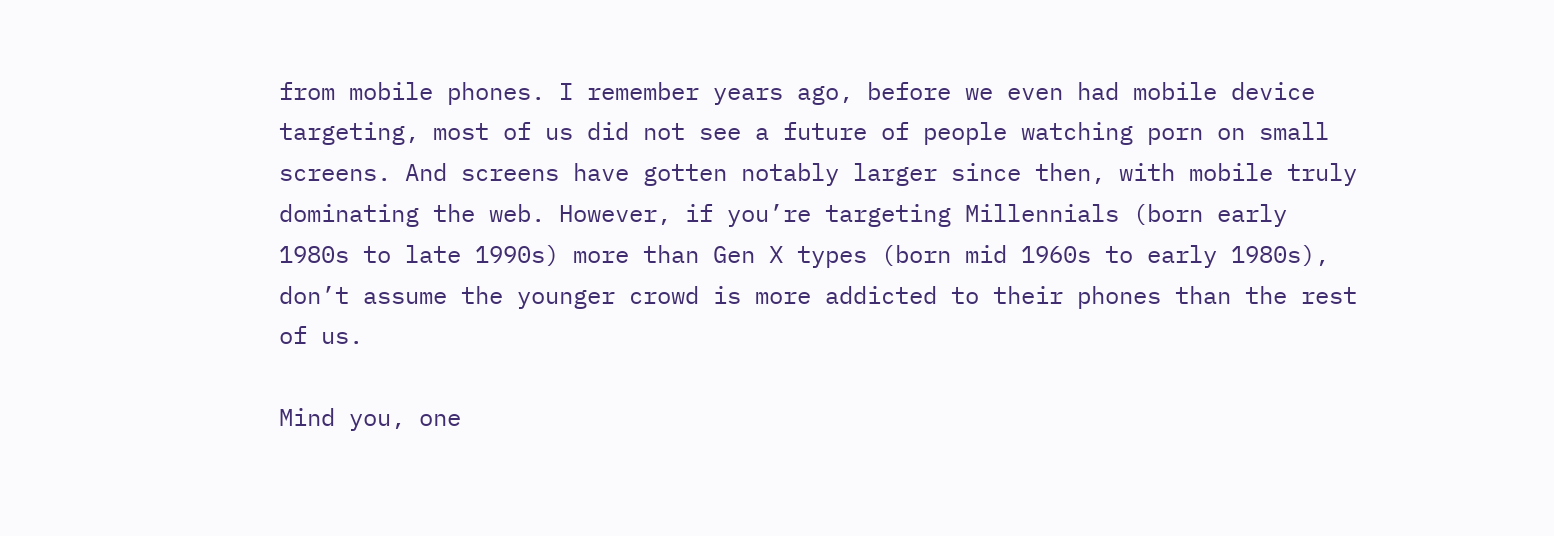from mobile phones. I remember years ago, before we even had mobile device targeting, most of us did not see a future of people watching porn on small screens. And screens have gotten notably larger since then, with mobile truly dominating the web. However, if you’re targeting Millennials (born early 1980s to late 1990s) more than Gen X types (born mid 1960s to early 1980s), don’t assume the younger crowd is more addicted to their phones than the rest of us.

Mind you, one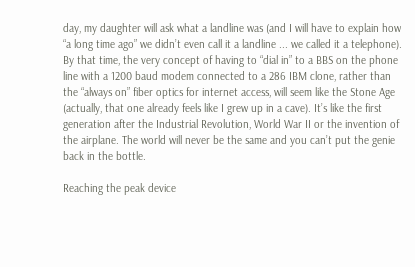day, my daughter will ask what a landline was (and I will have to explain how “a long time ago” we didn’t even call it a landline ... we called it a telephone). By that time, the very concept of having to “dial in” to a BBS on the phone line with a 1200 baud modem connected to a 286 IBM clone, rather than the “always on” fiber optics for internet access, will seem like the Stone Age (actually, that one already feels like I grew up in a cave). It’s like the first generation after the Industrial Revolution, World War II or the invention of the airplane. The world will never be the same and you can’t put the genie back in the bottle.

Reaching the peak device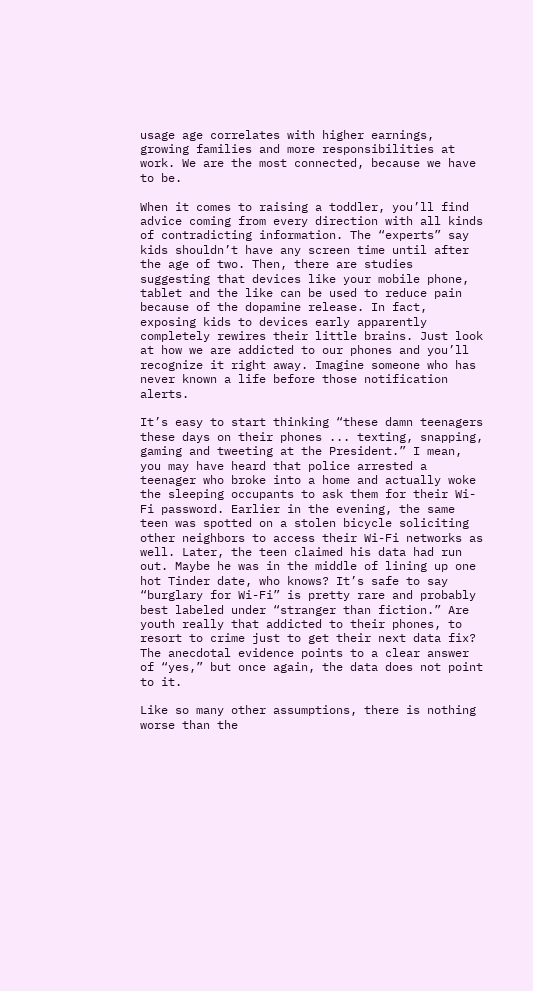usage age correlates with higher earnings, growing families and more responsibilities at work. We are the most connected, because we have to be.

When it comes to raising a toddler, you’ll find advice coming from every direction with all kinds of contradicting information. The “experts” say kids shouldn’t have any screen time until after the age of two. Then, there are studies suggesting that devices like your mobile phone, tablet and the like can be used to reduce pain because of the dopamine release. In fact, exposing kids to devices early apparently completely rewires their little brains. Just look at how we are addicted to our phones and you’ll recognize it right away. Imagine someone who has never known a life before those notification alerts.

It’s easy to start thinking “these damn teenagers these days on their phones ... texting, snapping, gaming and tweeting at the President.” I mean, you may have heard that police arrested a teenager who broke into a home and actually woke the sleeping occupants to ask them for their Wi-Fi password. Earlier in the evening, the same teen was spotted on a stolen bicycle soliciting other neighbors to access their Wi-Fi networks as well. Later, the teen claimed his data had run out. Maybe he was in the middle of lining up one hot Tinder date, who knows? It’s safe to say “burglary for Wi-Fi” is pretty rare and probably best labeled under “stranger than fiction.” Are youth really that addicted to their phones, to resort to crime just to get their next data fix? The anecdotal evidence points to a clear answer of “yes,” but once again, the data does not point to it.

Like so many other assumptions, there is nothing worse than the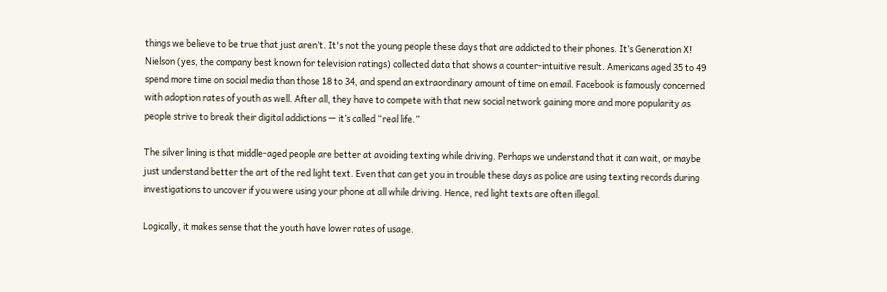things we believe to be true that just aren’t. It's not the young people these days that are addicted to their phones. It’s Generation X! Nielson (yes, the company best known for television ratings) collected data that shows a counter-intuitive result. Americans aged 35 to 49 spend more time on social media than those 18 to 34, and spend an extraordinary amount of time on email. Facebook is famously concerned with adoption rates of youth as well. After all, they have to compete with that new social network gaining more and more popularity as people strive to break their digital addictions — it’s called “real life.”

The silver lining is that middle-aged people are better at avoiding texting while driving. Perhaps we understand that it can wait, or maybe just understand better the art of the red light text. Even that can get you in trouble these days as police are using texting records during investigations to uncover if you were using your phone at all while driving. Hence, red light texts are often illegal.

Logically, it makes sense that the youth have lower rates of usage.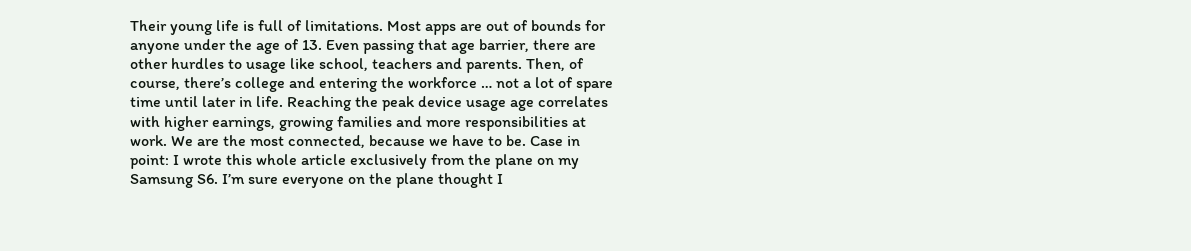Their young life is full of limitations. Most apps are out of bounds for anyone under the age of 13. Even passing that age barrier, there are other hurdles to usage like school, teachers and parents. Then, of course, there’s college and entering the workforce … not a lot of spare time until later in life. Reaching the peak device usage age correlates with higher earnings, growing families and more responsibilities at work. We are the most connected, because we have to be. Case in point: I wrote this whole article exclusively from the plane on my Samsung S6. I’m sure everyone on the plane thought I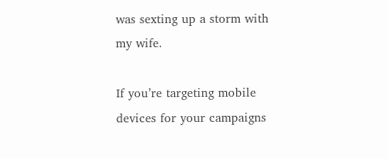was sexting up a storm with my wife.

If you’re targeting mobile devices for your campaigns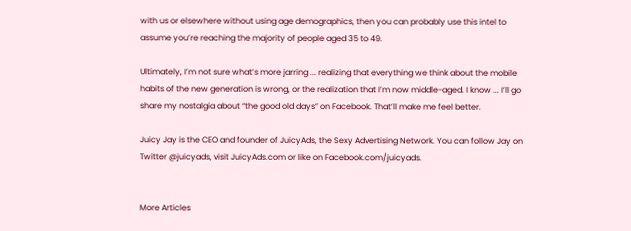with us or elsewhere without using age demographics, then you can probably use this intel to assume you’re reaching the majority of people aged 35 to 49.

Ultimately, I’m not sure what’s more jarring ... realizing that everything we think about the mobile habits of the new generation is wrong, or the realization that I’m now middle-aged. I know ... I’ll go share my nostalgia about “the good old days” on Facebook. That’ll make me feel better.

Juicy Jay is the CEO and founder of JuicyAds, the Sexy Advertising Network. You can follow Jay on Twitter @juicyads, visit JuicyAds.com or like on Facebook.com/juicyads.


More Articles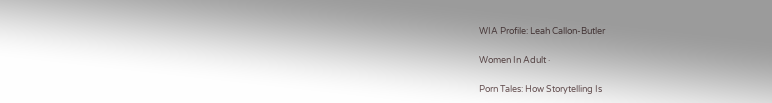WIA Profile: Leah Callon-Butler

Women In Adult ·

Porn Tales: How Storytelling Is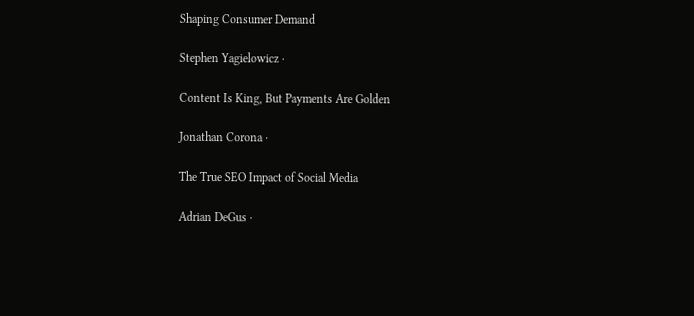Shaping Consumer Demand

Stephen Yagielowicz ·

Content Is King, But Payments Are Golden

Jonathan Corona ·

The True SEO Impact of Social Media

Adrian DeGus ·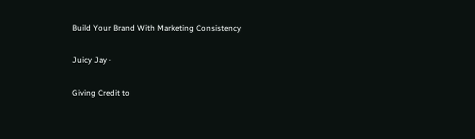Build Your Brand With Marketing Consistency

Juicy Jay ·

Giving Credit to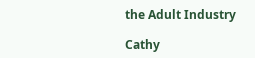the Adult Industry

Cathy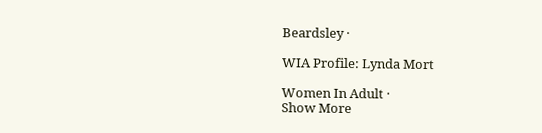Beardsley ·

WIA Profile: Lynda Mort

Women In Adult ·
Show More